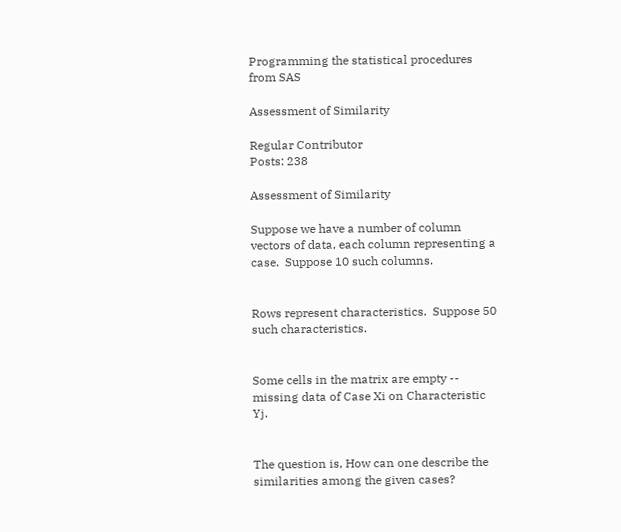Programming the statistical procedures from SAS

Assessment of Similarity

Regular Contributor
Posts: 238

Assessment of Similarity

Suppose we have a number of column vectors of data, each column representing a case.  Suppose 10 such columns.


Rows represent characteristics.  Suppose 50 such characteristics.


Some cells in the matrix are empty -- missing data of Case Xi on Characteristic Yj.


The question is, How can one describe the similarities among the given cases?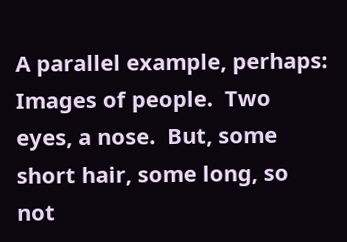A parallel example, perhaps:  Images of people.  Two eyes, a nose.  But, some short hair, some long, so not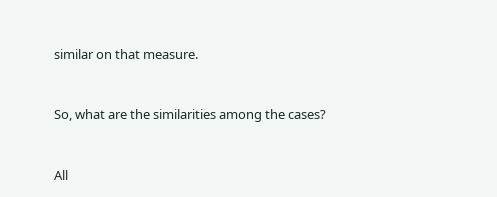similar on that measure.


So, what are the similarities among the cases?


All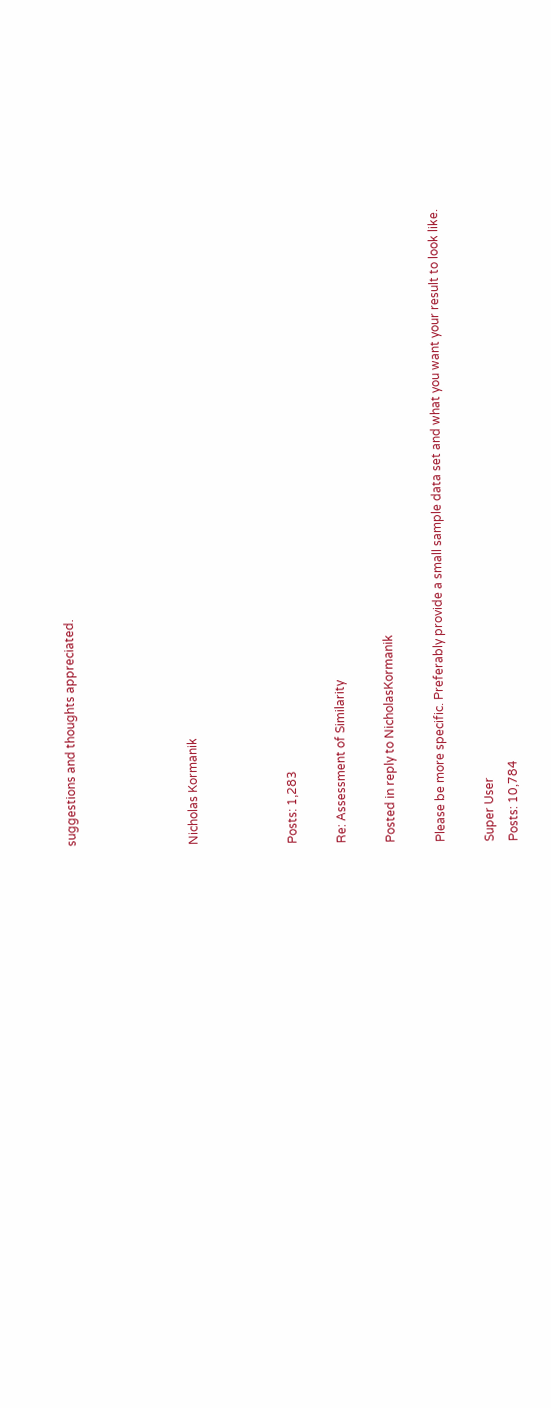suggestions and thoughts appreciated.




Nicholas Kormanik



Posts: 1,283

Re: Assessment of Similarity

Posted in reply to NicholasKormanik

Please be more specific. Preferably provide a small sample data set and what you want your result to look like.

Super User
Posts: 10,784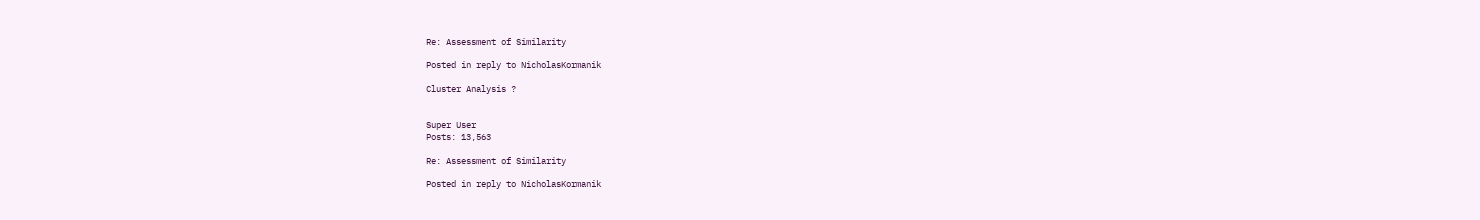Re: Assessment of Similarity

Posted in reply to NicholasKormanik

Cluster Analysis ?


Super User
Posts: 13,563

Re: Assessment of Similarity

Posted in reply to NicholasKormanik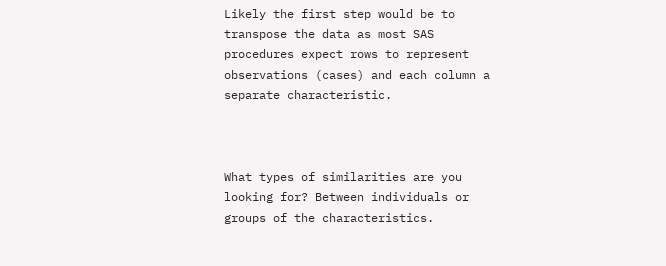Likely the first step would be to transpose the data as most SAS procedures expect rows to represent observations (cases) and each column a separate characteristic.



What types of similarities are you looking for? Between individuals or groups of the characteristics.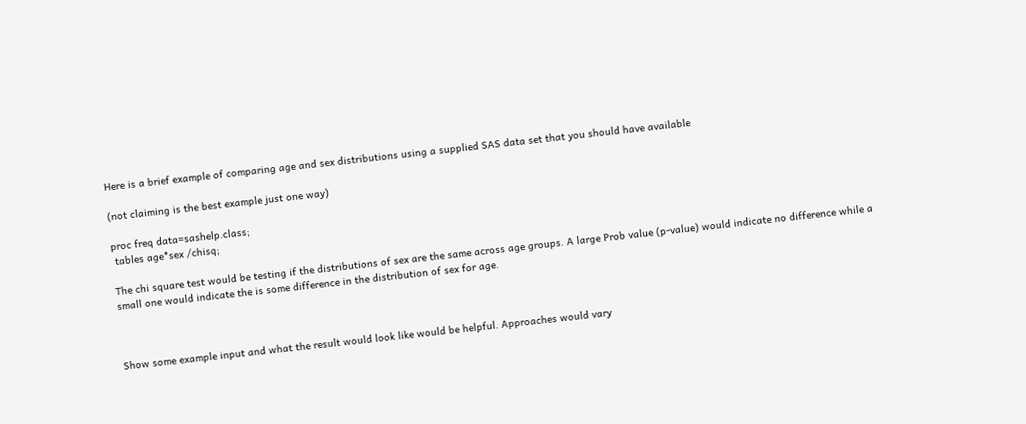Here is a brief example of comparing age and sex distributions using a supplied SAS data set that you should have available

(not claiming is the best example just one way)

proc freq data=sashelp.class;
 tables age*sex /chisq;

The chi square test would be testing if the distributions of sex are the same across age groups. A large Prob value (p-value) would indicate no difference while a small one would indicate the is some difference in the distribution of sex for age.



Show some example input and what the result would look like would be helpful. Approaches would vary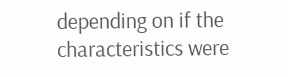depending on if the characteristics were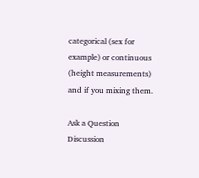categorical (sex for example) or continuous (height measurements) and if you mixing them.

Ask a Question
Discussion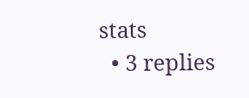stats
  • 3 replies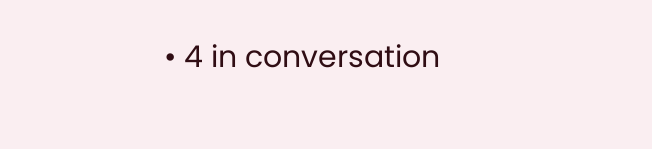• 4 in conversation